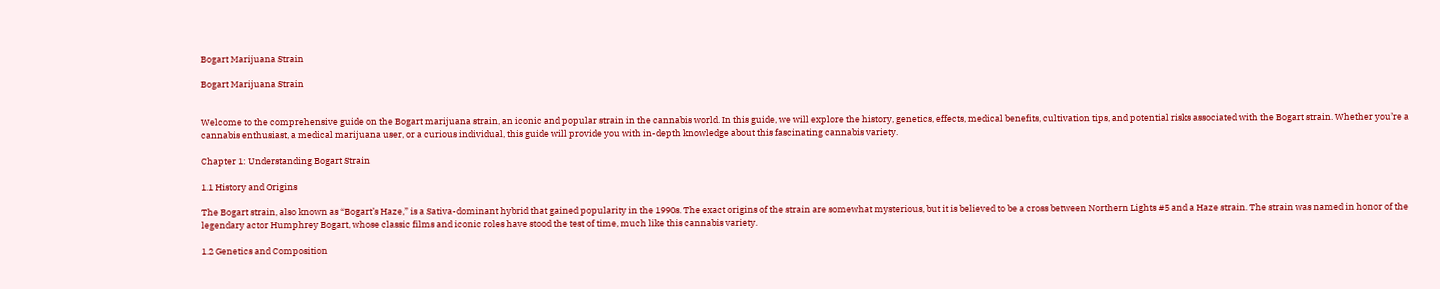Bogart Marijuana Strain

Bogart Marijuana Strain


Welcome to the comprehensive guide on the Bogart marijuana strain, an iconic and popular strain in the cannabis world. In this guide, we will explore the history, genetics, effects, medical benefits, cultivation tips, and potential risks associated with the Bogart strain. Whether you’re a cannabis enthusiast, a medical marijuana user, or a curious individual, this guide will provide you with in-depth knowledge about this fascinating cannabis variety.

Chapter 1: Understanding Bogart Strain

1.1 History and Origins

The Bogart strain, also known as “Bogart’s Haze,” is a Sativa-dominant hybrid that gained popularity in the 1990s. The exact origins of the strain are somewhat mysterious, but it is believed to be a cross between Northern Lights #5 and a Haze strain. The strain was named in honor of the legendary actor Humphrey Bogart, whose classic films and iconic roles have stood the test of time, much like this cannabis variety.

1.2 Genetics and Composition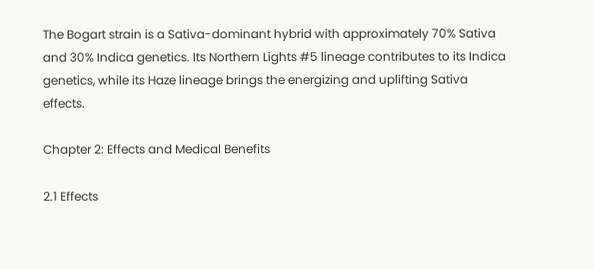The Bogart strain is a Sativa-dominant hybrid with approximately 70% Sativa and 30% Indica genetics. Its Northern Lights #5 lineage contributes to its Indica genetics, while its Haze lineage brings the energizing and uplifting Sativa effects.

Chapter 2: Effects and Medical Benefits

2.1 Effects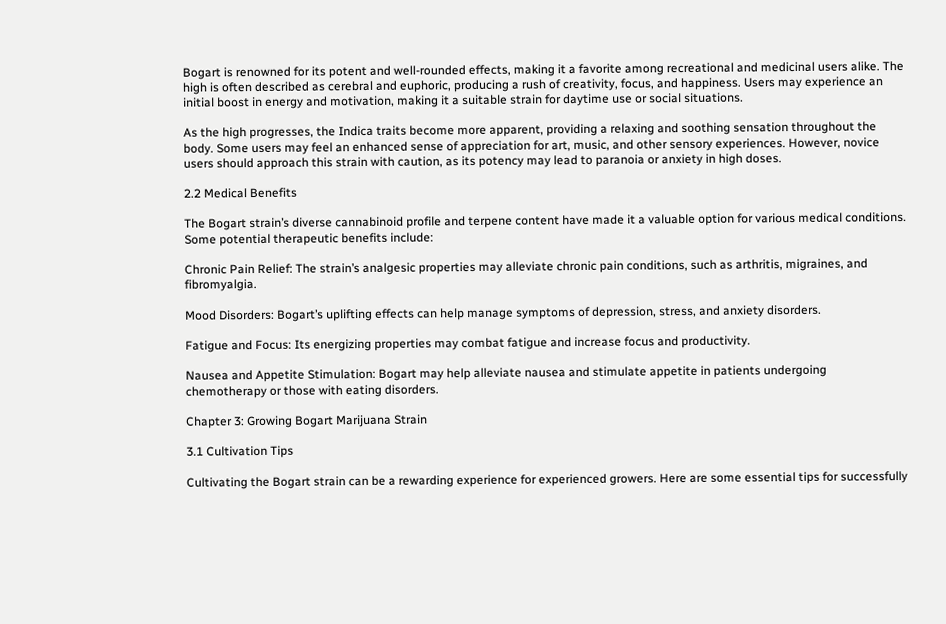Bogart is renowned for its potent and well-rounded effects, making it a favorite among recreational and medicinal users alike. The high is often described as cerebral and euphoric, producing a rush of creativity, focus, and happiness. Users may experience an initial boost in energy and motivation, making it a suitable strain for daytime use or social situations.

As the high progresses, the Indica traits become more apparent, providing a relaxing and soothing sensation throughout the body. Some users may feel an enhanced sense of appreciation for art, music, and other sensory experiences. However, novice users should approach this strain with caution, as its potency may lead to paranoia or anxiety in high doses.

2.2 Medical Benefits

The Bogart strain’s diverse cannabinoid profile and terpene content have made it a valuable option for various medical conditions. Some potential therapeutic benefits include:

Chronic Pain Relief: The strain’s analgesic properties may alleviate chronic pain conditions, such as arthritis, migraines, and fibromyalgia.

Mood Disorders: Bogart’s uplifting effects can help manage symptoms of depression, stress, and anxiety disorders.

Fatigue and Focus: Its energizing properties may combat fatigue and increase focus and productivity.

Nausea and Appetite Stimulation: Bogart may help alleviate nausea and stimulate appetite in patients undergoing chemotherapy or those with eating disorders.

Chapter 3: Growing Bogart Marijuana Strain

3.1 Cultivation Tips

Cultivating the Bogart strain can be a rewarding experience for experienced growers. Here are some essential tips for successfully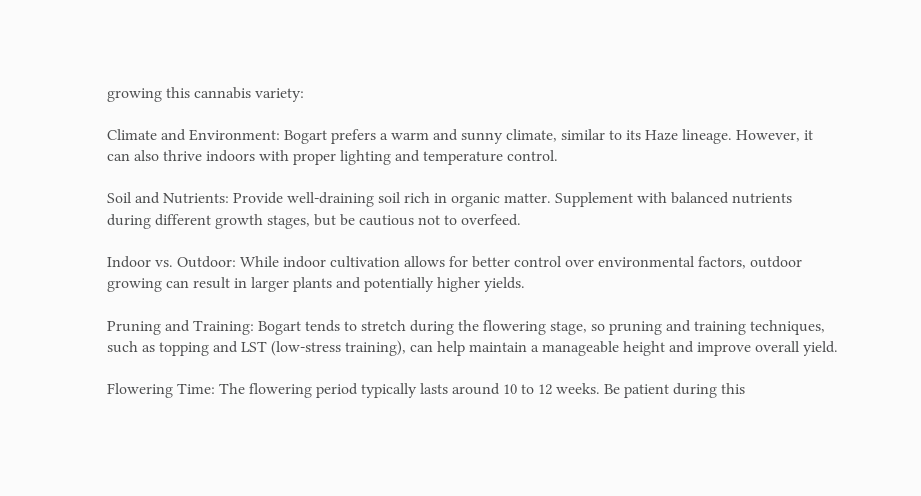growing this cannabis variety:

Climate and Environment: Bogart prefers a warm and sunny climate, similar to its Haze lineage. However, it can also thrive indoors with proper lighting and temperature control.

Soil and Nutrients: Provide well-draining soil rich in organic matter. Supplement with balanced nutrients during different growth stages, but be cautious not to overfeed.

Indoor vs. Outdoor: While indoor cultivation allows for better control over environmental factors, outdoor growing can result in larger plants and potentially higher yields.

Pruning and Training: Bogart tends to stretch during the flowering stage, so pruning and training techniques, such as topping and LST (low-stress training), can help maintain a manageable height and improve overall yield.

Flowering Time: The flowering period typically lasts around 10 to 12 weeks. Be patient during this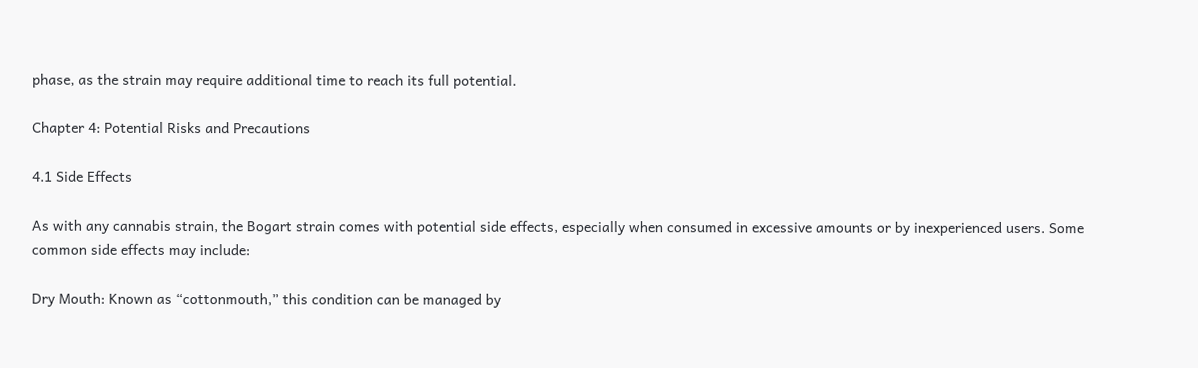phase, as the strain may require additional time to reach its full potential.

Chapter 4: Potential Risks and Precautions

4.1 Side Effects

As with any cannabis strain, the Bogart strain comes with potential side effects, especially when consumed in excessive amounts or by inexperienced users. Some common side effects may include:

Dry Mouth: Known as “cottonmouth,” this condition can be managed by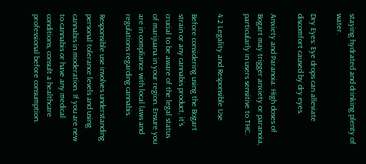staying hydrated and drinking plenty of water.

Dry Eyes: Eye drops can alleviate discomfort caused by dry eyes.

Anxiety and Paranoia: High doses of Bogart may trigger anxiety or paranoia, particularly in users sensitive to THC.

4.2 Legality and Responsible Use

Before considering using the Bogart strain or any cannabis product, it’s crucial to be aware of the legal status of marijuana in your region. Ensure you are in compliance with local laws and regulations regarding cannabis.

Responsible use involves understanding personal tolerance levels and using cannabis in moderation. If you are new to cannabis or have any medical conditions, consult a healthcare professional before consumption.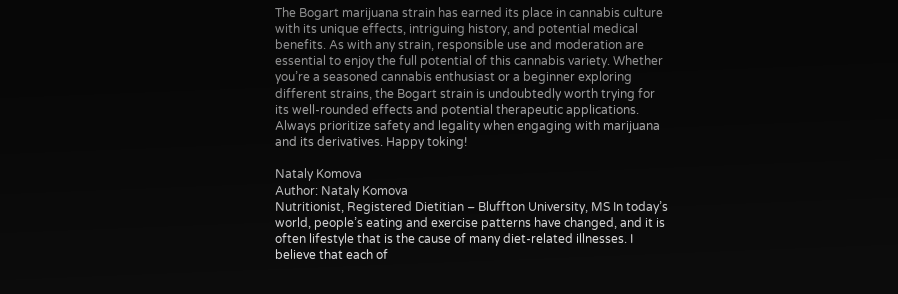The Bogart marijuana strain has earned its place in cannabis culture with its unique effects, intriguing history, and potential medical benefits. As with any strain, responsible use and moderation are essential to enjoy the full potential of this cannabis variety. Whether you’re a seasoned cannabis enthusiast or a beginner exploring different strains, the Bogart strain is undoubtedly worth trying for its well-rounded effects and potential therapeutic applications. Always prioritize safety and legality when engaging with marijuana and its derivatives. Happy toking!

Nataly Komova
Author: Nataly Komova
Nutritionist, Registered Dietitian – Bluffton University, MS In today’s world, people’s eating and exercise patterns have changed, and it is often lifestyle that is the cause of many diet-related illnesses. I believe that each of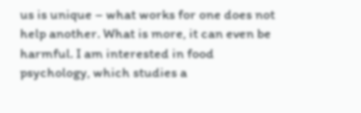us is unique – what works for one does not help another. What is more, it can even be harmful. I am interested in food psychology, which studies a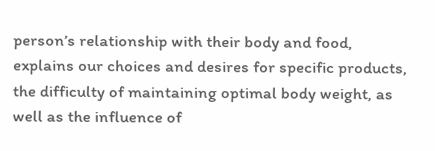person’s relationship with their body and food, explains our choices and desires for specific products, the difficulty of maintaining optimal body weight, as well as the influence of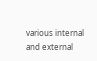various internal and external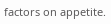factors on appetite.